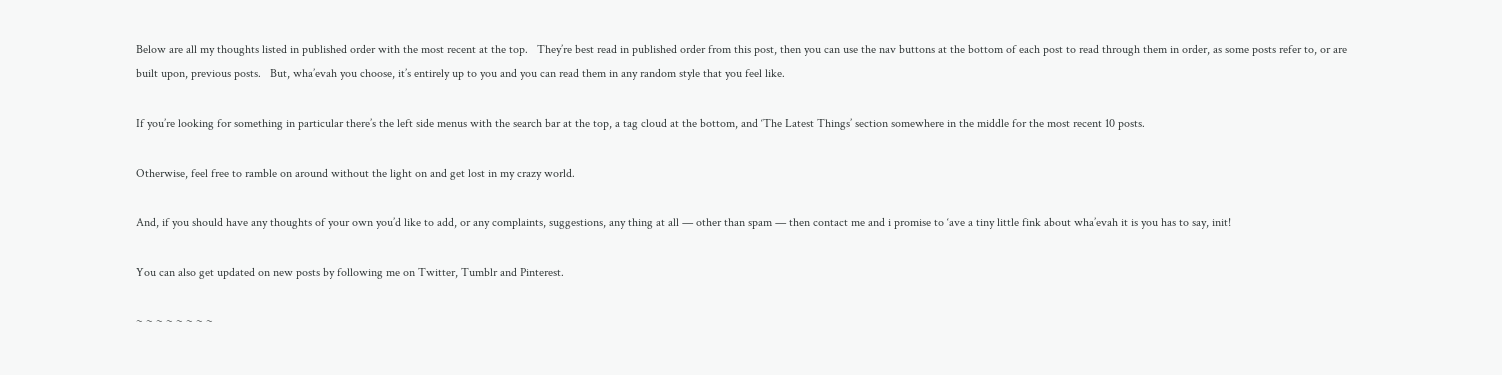Below are all my thoughts listed in published order with the most recent at the top.   They’re best read in published order from this post, then you can use the nav buttons at the bottom of each post to read through them in order, as some posts refer to, or are built upon, previous posts.   But, wha’evah you choose, it’s entirely up to you and you can read them in any random style that you feel like.

If you’re looking for something in particular there’s the left side menus with the search bar at the top, a tag cloud at the bottom, and ‘The Latest Things’ section somewhere in the middle for the most recent 10 posts.

Otherwise, feel free to ramble on around without the light on and get lost in my crazy world.

And, if you should have any thoughts of your own you’d like to add, or any complaints, suggestions, any thing at all — other than spam — then contact me and i promise to ‘ave a tiny little fink about wha’evah it is you has to say, init!

You can also get updated on new posts by following me on Twitter, Tumblr and Pinterest.

~ ~ ~ ~ ~ ~ ~ ~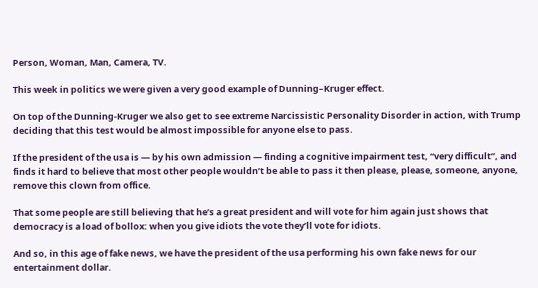Person, Woman, Man, Camera, TV.

This week in politics we were given a very good example of Dunning–Kruger effect.

On top of the Dunning-Kruger we also get to see extreme Narcissistic Personality Disorder in action, with Trump deciding that this test would be almost impossible for anyone else to pass.

If the president of the usa is — by his own admission — finding a cognitive impairment test, “very difficult”, and finds it hard to believe that most other people wouldn’t be able to pass it then please, please, someone, anyone, remove this clown from office.

That some people are still believing that he’s a great president and will vote for him again just shows that democracy is a load of bollox: when you give idiots the vote they’ll vote for idiots.

And so, in this age of fake news, we have the president of the usa performing his own fake news for our entertainment dollar.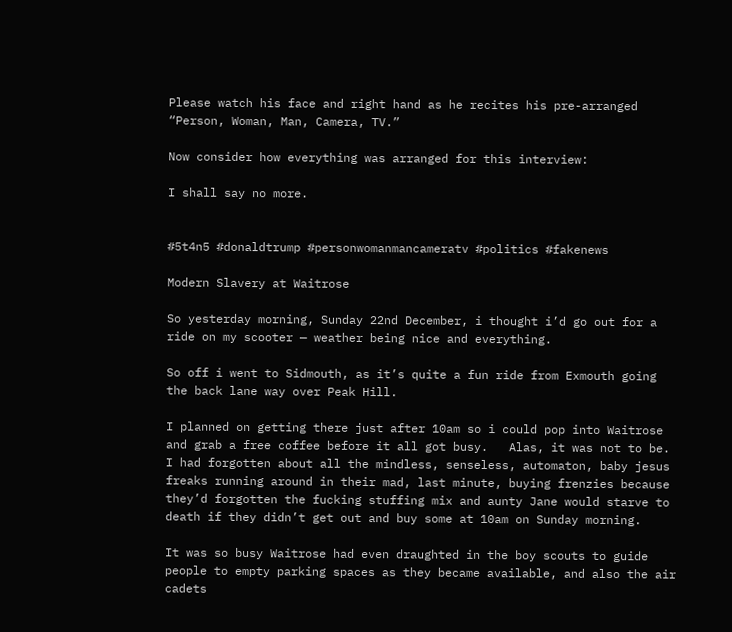Please watch his face and right hand as he recites his pre-arranged “Person, Woman, Man, Camera, TV.”

Now consider how everything was arranged for this interview:

I shall say no more.


#5t4n5 #donaldtrump #personwomanmancameratv #politics #fakenews

Modern Slavery at Waitrose

So yesterday morning, Sunday 22nd December, i thought i’d go out for a ride on my scooter — weather being nice and everything.

So off i went to Sidmouth, as it’s quite a fun ride from Exmouth going the back lane way over Peak Hill.

I planned on getting there just after 10am so i could pop into Waitrose and grab a free coffee before it all got busy.   Alas, it was not to be.   I had forgotten about all the mindless, senseless, automaton, baby jesus freaks running around in their mad, last minute, buying frenzies because they’d forgotten the fucking stuffing mix and aunty Jane would starve to death if they didn’t get out and buy some at 10am on Sunday morning.

It was so busy Waitrose had even draughted in the boy scouts to guide people to empty parking spaces as they became available, and also the air cadets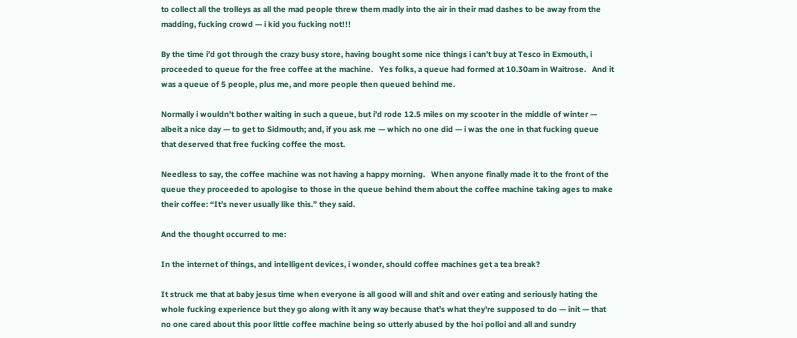to collect all the trolleys as all the mad people threw them madly into the air in their mad dashes to be away from the madding, fucking crowd — i kid you fucking not!!!

By the time i’d got through the crazy busy store, having bought some nice things i can’t buy at Tesco in Exmouth, i proceeded to queue for the free coffee at the machine.   Yes folks, a queue had formed at 10.30am in Waitrose.   And it was a queue of 5 people, plus me, and more people then queued behind me.

Normally i wouldn’t bother waiting in such a queue, but i’d rode 12.5 miles on my scooter in the middle of winter — albeit a nice day — to get to Sidmouth; and, if you ask me — which no one did — i was the one in that fucking queue that deserved that free fucking coffee the most.

Needless to say, the coffee machine was not having a happy morning.   When anyone finally made it to the front of the queue they proceeded to apologise to those in the queue behind them about the coffee machine taking ages to make their coffee: “It’s never usually like this.” they said.

And the thought occurred to me:

In the internet of things, and intelligent devices, i wonder, should coffee machines get a tea break?

It struck me that at baby jesus time when everyone is all good will and shit and over eating and seriously hating the whole fucking experience but they go along with it any way because that’s what they’re supposed to do — init — that no one cared about this poor little coffee machine being so utterly abused by the hoi polloi and all and sundry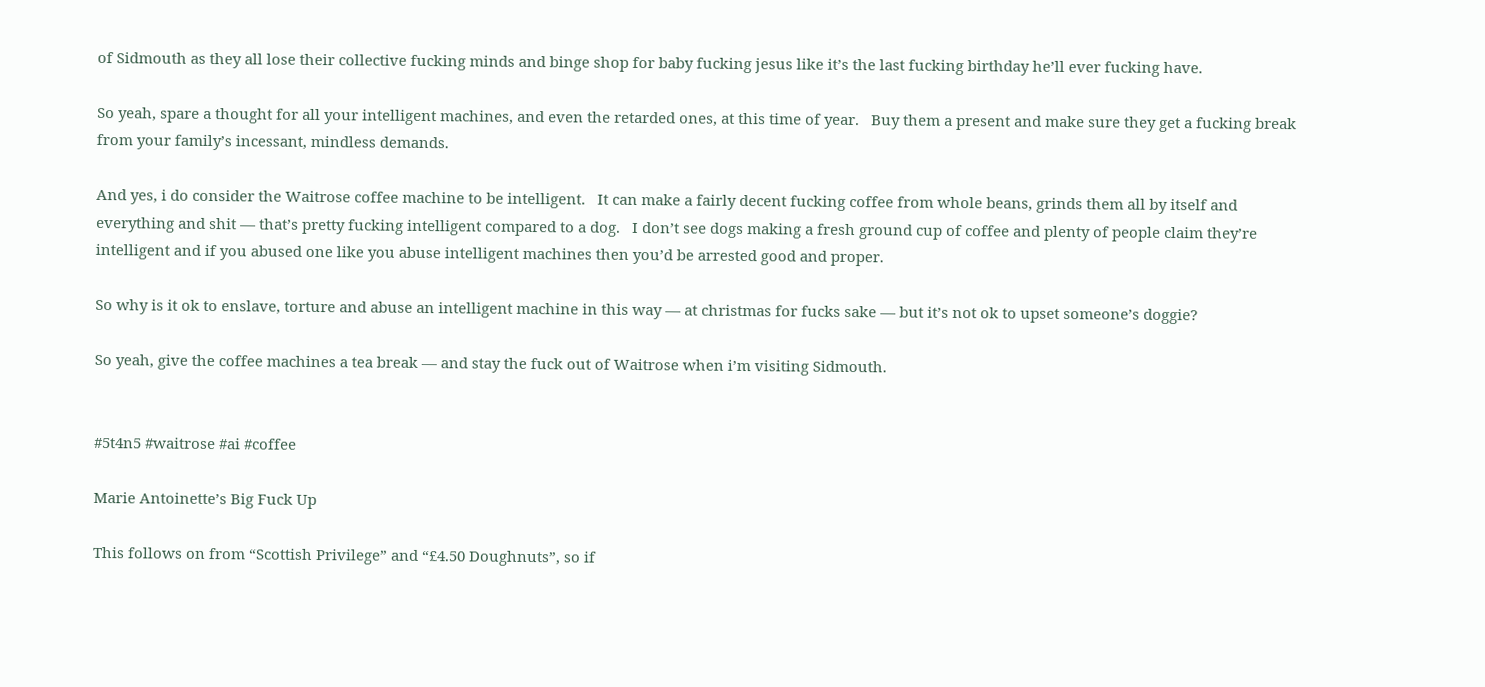of Sidmouth as they all lose their collective fucking minds and binge shop for baby fucking jesus like it’s the last fucking birthday he’ll ever fucking have.

So yeah, spare a thought for all your intelligent machines, and even the retarded ones, at this time of year.   Buy them a present and make sure they get a fucking break from your family’s incessant, mindless demands.

And yes, i do consider the Waitrose coffee machine to be intelligent.   It can make a fairly decent fucking coffee from whole beans, grinds them all by itself and everything and shit — that’s pretty fucking intelligent compared to a dog.   I don’t see dogs making a fresh ground cup of coffee and plenty of people claim they’re intelligent and if you abused one like you abuse intelligent machines then you’d be arrested good and proper.

So why is it ok to enslave, torture and abuse an intelligent machine in this way — at christmas for fucks sake — but it’s not ok to upset someone’s doggie?

So yeah, give the coffee machines a tea break — and stay the fuck out of Waitrose when i’m visiting Sidmouth.


#5t4n5 #waitrose #ai #coffee

Marie Antoinette’s Big Fuck Up

This follows on from “Scottish Privilege” and “£4.50 Doughnuts”, so if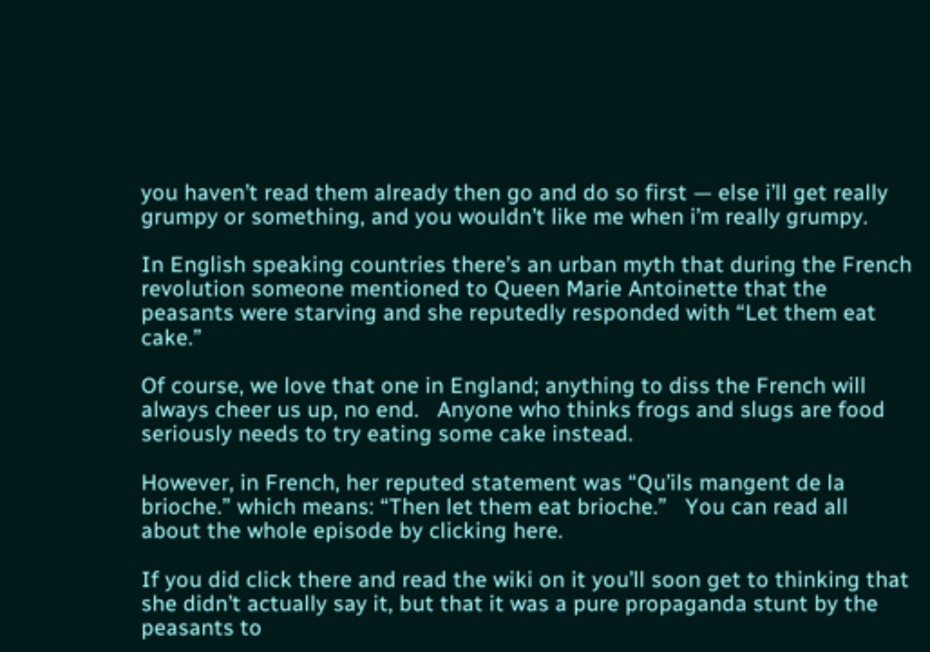you haven’t read them already then go and do so first — else i’ll get really grumpy or something, and you wouldn’t like me when i’m really grumpy.

In English speaking countries there’s an urban myth that during the French revolution someone mentioned to Queen Marie Antoinette that the peasants were starving and she reputedly responded with “Let them eat cake.”

Of course, we love that one in England; anything to diss the French will always cheer us up, no end.   Anyone who thinks frogs and slugs are food seriously needs to try eating some cake instead.

However, in French, her reputed statement was “Qu’ils mangent de la brioche.” which means: “Then let them eat brioche.”   You can read all about the whole episode by clicking here.

If you did click there and read the wiki on it you’ll soon get to thinking that she didn’t actually say it, but that it was a pure propaganda stunt by the peasants to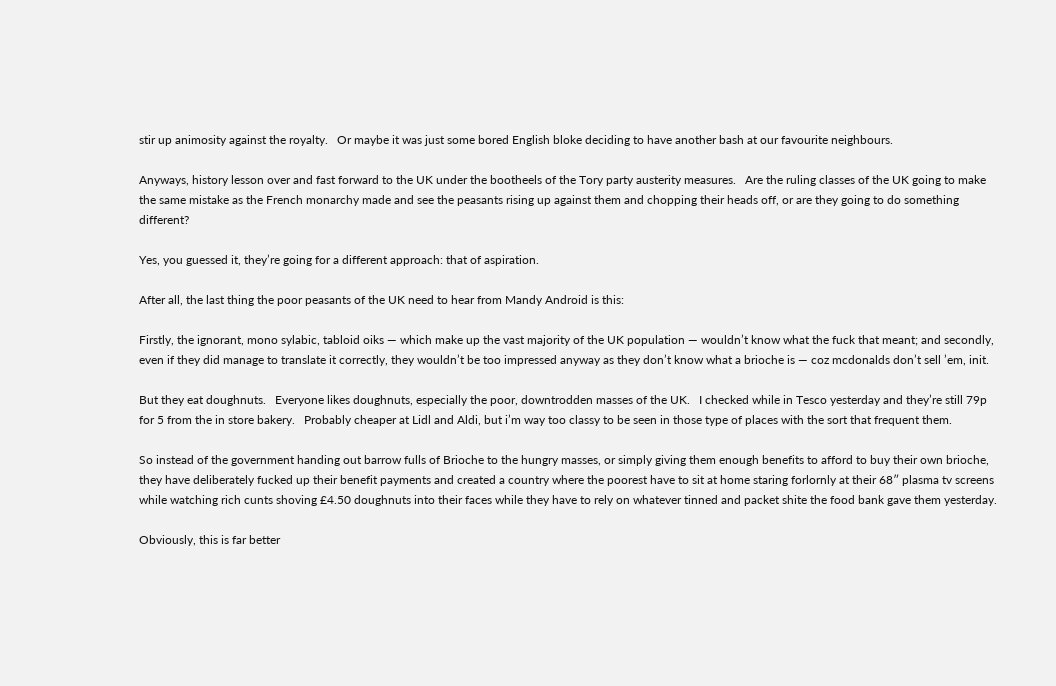stir up animosity against the royalty.   Or maybe it was just some bored English bloke deciding to have another bash at our favourite neighbours.

Anyways, history lesson over and fast forward to the UK under the bootheels of the Tory party austerity measures.   Are the ruling classes of the UK going to make the same mistake as the French monarchy made and see the peasants rising up against them and chopping their heads off, or are they going to do something different?

Yes, you guessed it, they’re going for a different approach: that of aspiration.

After all, the last thing the poor peasants of the UK need to hear from Mandy Android is this:

Firstly, the ignorant, mono sylabic, tabloid oiks — which make up the vast majority of the UK population — wouldn’t know what the fuck that meant; and secondly, even if they did manage to translate it correctly, they wouldn’t be too impressed anyway as they don’t know what a brioche is — coz mcdonalds don’t sell ’em, init.

But they eat doughnuts.   Everyone likes doughnuts, especially the poor, downtrodden masses of the UK.   I checked while in Tesco yesterday and they’re still 79p for 5 from the in store bakery.   Probably cheaper at Lidl and Aldi, but i’m way too classy to be seen in those type of places with the sort that frequent them.

So instead of the government handing out barrow fulls of Brioche to the hungry masses, or simply giving them enough benefits to afford to buy their own brioche, they have deliberately fucked up their benefit payments and created a country where the poorest have to sit at home staring forlornly at their 68″ plasma tv screens while watching rich cunts shoving £4.50 doughnuts into their faces while they have to rely on whatever tinned and packet shite the food bank gave them yesterday.

Obviously, this is far better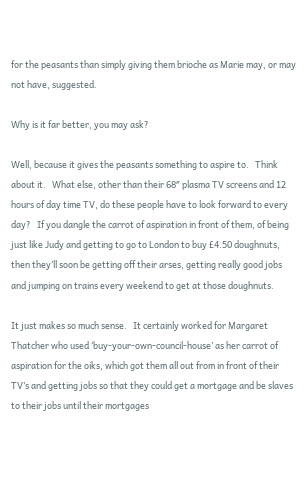for the peasants than simply giving them brioche as Marie may, or may not have, suggested.

Why is it far better, you may ask?

Well, because it gives the peasants something to aspire to.   Think about it.   What else, other than their 68″ plasma TV screens and 12 hours of day time TV, do these people have to look forward to every day?   If you dangle the carrot of aspiration in front of them, of being just like Judy and getting to go to London to buy £4.50 doughnuts, then they’ll soon be getting off their arses, getting really good jobs and jumping on trains every weekend to get at those doughnuts.

It just makes so much sense.   It certainly worked for Margaret Thatcher who used ‘buy-your-own-council-house’ as her carrot of aspiration for the oiks, which got them all out from in front of their TV’s and getting jobs so that they could get a mortgage and be slaves to their jobs until their mortgages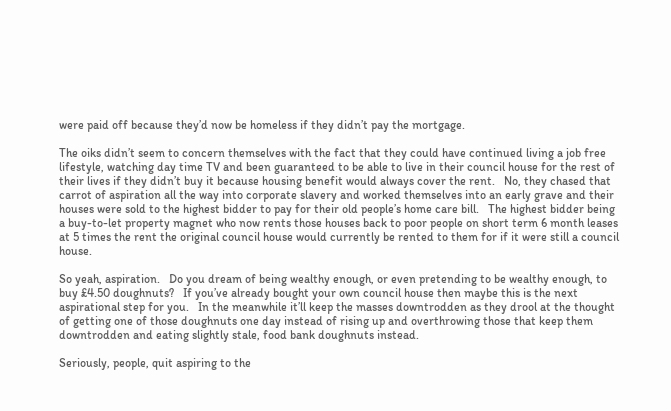were paid off because they’d now be homeless if they didn’t pay the mortgage.

The oiks didn’t seem to concern themselves with the fact that they could have continued living a job free lifestyle, watching day time TV and been guaranteed to be able to live in their council house for the rest of their lives if they didn’t buy it because housing benefit would always cover the rent.   No, they chased that carrot of aspiration all the way into corporate slavery and worked themselves into an early grave and their houses were sold to the highest bidder to pay for their old people’s home care bill.   The highest bidder being a buy-to-let property magnet who now rents those houses back to poor people on short term 6 month leases at 5 times the rent the original council house would currently be rented to them for if it were still a council house.

So yeah, aspiration.   Do you dream of being wealthy enough, or even pretending to be wealthy enough, to buy £4.50 doughnuts?   If you’ve already bought your own council house then maybe this is the next aspirational step for you.   In the meanwhile it’ll keep the masses downtrodden as they drool at the thought of getting one of those doughnuts one day instead of rising up and overthrowing those that keep them downtrodden and eating slightly stale, food bank doughnuts instead.

Seriously, people, quit aspiring to the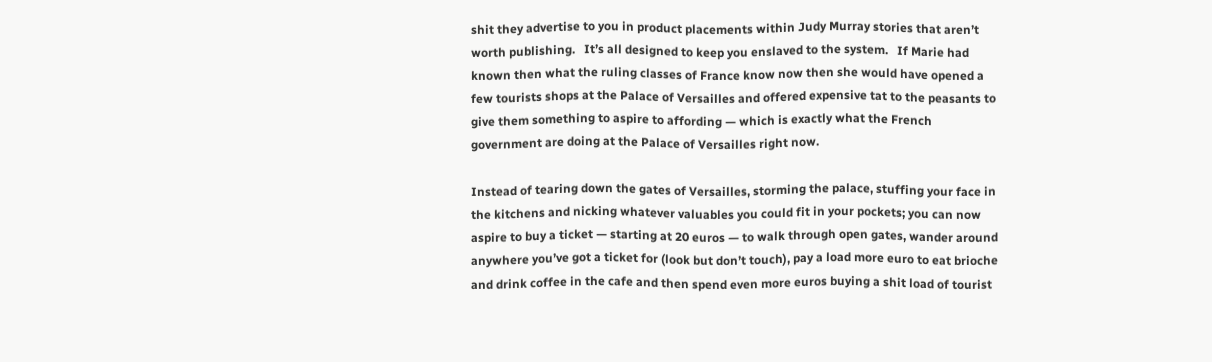shit they advertise to you in product placements within Judy Murray stories that aren’t worth publishing.   It’s all designed to keep you enslaved to the system.   If Marie had known then what the ruling classes of France know now then she would have opened a few tourists shops at the Palace of Versailles and offered expensive tat to the peasants to give them something to aspire to affording — which is exactly what the French government are doing at the Palace of Versailles right now.

Instead of tearing down the gates of Versailles, storming the palace, stuffing your face in the kitchens and nicking whatever valuables you could fit in your pockets; you can now aspire to buy a ticket — starting at 20 euros — to walk through open gates, wander around anywhere you’ve got a ticket for (look but don’t touch), pay a load more euro to eat brioche and drink coffee in the cafe and then spend even more euros buying a shit load of tourist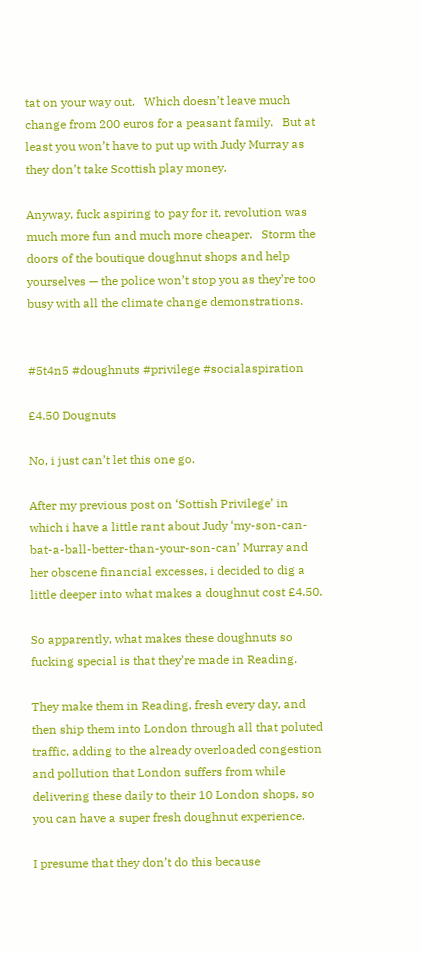tat on your way out.   Which doesn’t leave much change from 200 euros for a peasant family.   But at least you won’t have to put up with Judy Murray as they don’t take Scottish play money.

Anyway, fuck aspiring to pay for it, revolution was much more fun and much more cheaper.   Storm the doors of the boutique doughnut shops and help yourselves — the police won’t stop you as they’re too busy with all the climate change demonstrations.


#5t4n5 #doughnuts #privilege #socialaspiration

£4.50 Dougnuts

No, i just can’t let this one go.

After my previous post on ‘Sottish Privilege’ in which i have a little rant about Judy ‘my-son-can-bat-a-ball-better-than-your-son-can’ Murray and her obscene financial excesses, i decided to dig a little deeper into what makes a doughnut cost £4.50.

So apparently, what makes these doughnuts so fucking special is that they’re made in Reading.

They make them in Reading, fresh every day, and then ship them into London through all that poluted traffic, adding to the already overloaded congestion and pollution that London suffers from while delivering these daily to their 10 London shops, so you can have a super fresh doughnut experience.

I presume that they don’t do this because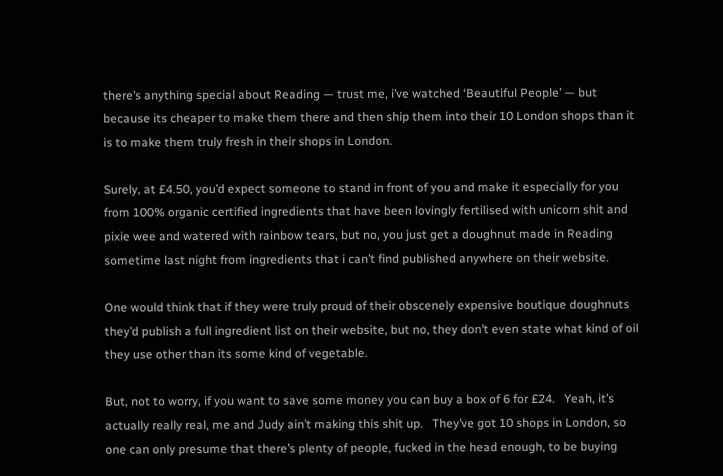there’s anything special about Reading — trust me, i’ve watched ‘Beautiful People’ — but because its cheaper to make them there and then ship them into their 10 London shops than it is to make them truly fresh in their shops in London.

Surely, at £4.50, you’d expect someone to stand in front of you and make it especially for you from 100% organic certified ingredients that have been lovingly fertilised with unicorn shit and pixie wee and watered with rainbow tears, but no, you just get a doughnut made in Reading sometime last night from ingredients that i can’t find published anywhere on their website.

One would think that if they were truly proud of their obscenely expensive boutique doughnuts they’d publish a full ingredient list on their website, but no, they don’t even state what kind of oil they use other than its some kind of vegetable.

But, not to worry, if you want to save some money you can buy a box of 6 for £24.   Yeah, it’s actually really real, me and Judy ain’t making this shit up.   They’ve got 10 shops in London, so one can only presume that there’s plenty of people, fucked in the head enough, to be buying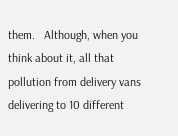them.   Although, when you think about it, all that pollution from delivery vans delivering to 10 different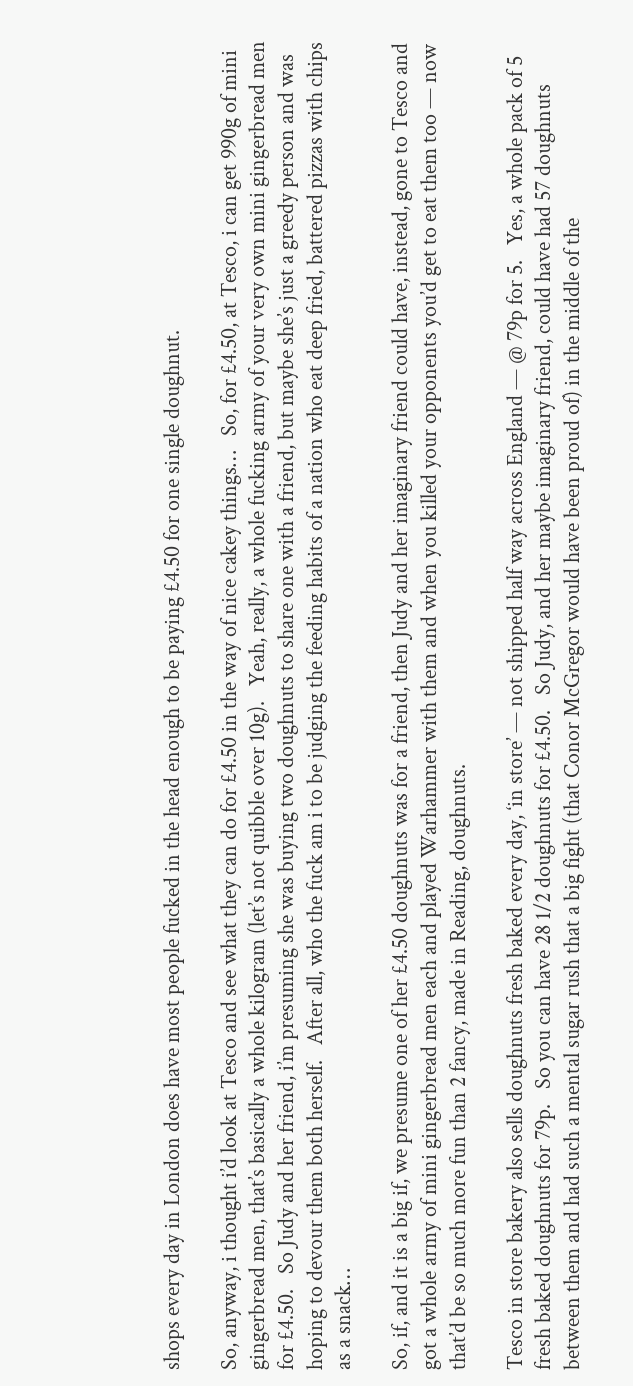shops every day in London does have most people fucked in the head enough to be paying £4.50 for one single doughnut.

So, anyway, i thought i’d look at Tesco and see what they can do for £4.50 in the way of nice cakey things…   So, for £4.50, at Tesco, i can get 990g of mini gingerbread men, that’s basically a whole kilogram (let’s not quibble over 10g).   Yeah, really, a whole fucking army of your very own mini gingerbread men for £4.50.   So Judy and her friend, i’m presuming she was buying two doughnuts to share one with a friend, but maybe she’s just a greedy person and was hoping to devour them both herself.   After all, who the fuck am i to be judging the feeding habits of a nation who eat deep fried, battered pizzas with chips as a snack…

So, if, and it is a big if, we presume one of her £4.50 doughnuts was for a friend, then Judy and her imaginary friend could have, instead, gone to Tesco and got a whole army of mini gingerbread men each and played Warhammer with them and when you killed your opponents you’d get to eat them too — now that’d be so much more fun than 2 fancy, made in Reading, doughnuts.

Tesco in store bakery also sells doughnuts fresh baked every day, ‘in store’ — not shipped half way across England — @ 79p for 5.   Yes, a whole pack of 5 fresh baked doughnuts for 79p.   So you can have 28 1/2 doughnuts for £4.50.   So Judy, and her maybe imaginary friend, could have had 57 doughnuts between them and had such a mental sugar rush that a big fight (that Conor McGregor would have been proud of) in the middle of the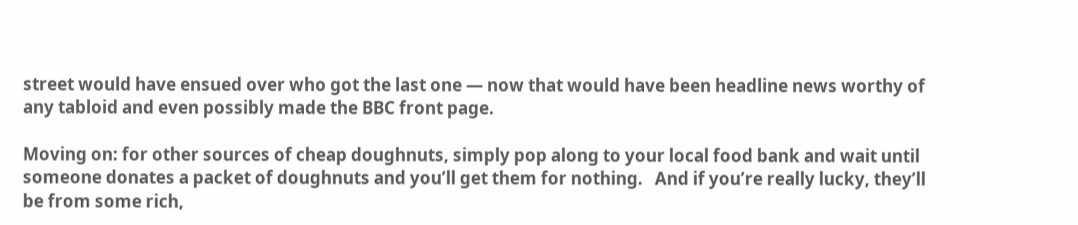street would have ensued over who got the last one — now that would have been headline news worthy of any tabloid and even possibly made the BBC front page.

Moving on: for other sources of cheap doughnuts, simply pop along to your local food bank and wait until someone donates a packet of doughnuts and you’ll get them for nothing.   And if you’re really lucky, they’ll be from some rich,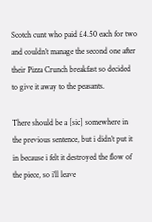Scotch cunt who paid £4.50 each for two and couldn’t manage the second one after their Pizza Crunch breakfast so decided to give it away to the peasants.

There should be a [sic] somewhere in the previous sentence, but i didn’t put it in because i felt it destroyed the flow of the piece, so i’ll leave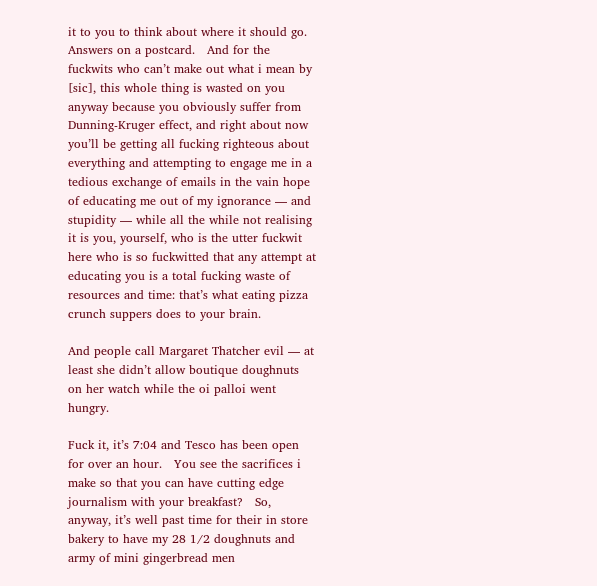it to you to think about where it should go.   Answers on a postcard.   And for the fuckwits who can’t make out what i mean by [sic], this whole thing is wasted on you anyway because you obviously suffer from Dunning-Kruger effect, and right about now you’ll be getting all fucking righteous about everything and attempting to engage me in a tedious exchange of emails in the vain hope of educating me out of my ignorance — and stupidity — while all the while not realising it is you, yourself, who is the utter fuckwit here who is so fuckwitted that any attempt at educating you is a total fucking waste of resources and time: that’s what eating pizza crunch suppers does to your brain.

And people call Margaret Thatcher evil — at least she didn’t allow boutique doughnuts on her watch while the oi palloi went hungry.

Fuck it, it’s 7:04 and Tesco has been open for over an hour.   You see the sacrifices i make so that you can have cutting edge journalism with your breakfast?   So, anyway, it’s well past time for their in store bakery to have my 28 1/2 doughnuts and army of mini gingerbread men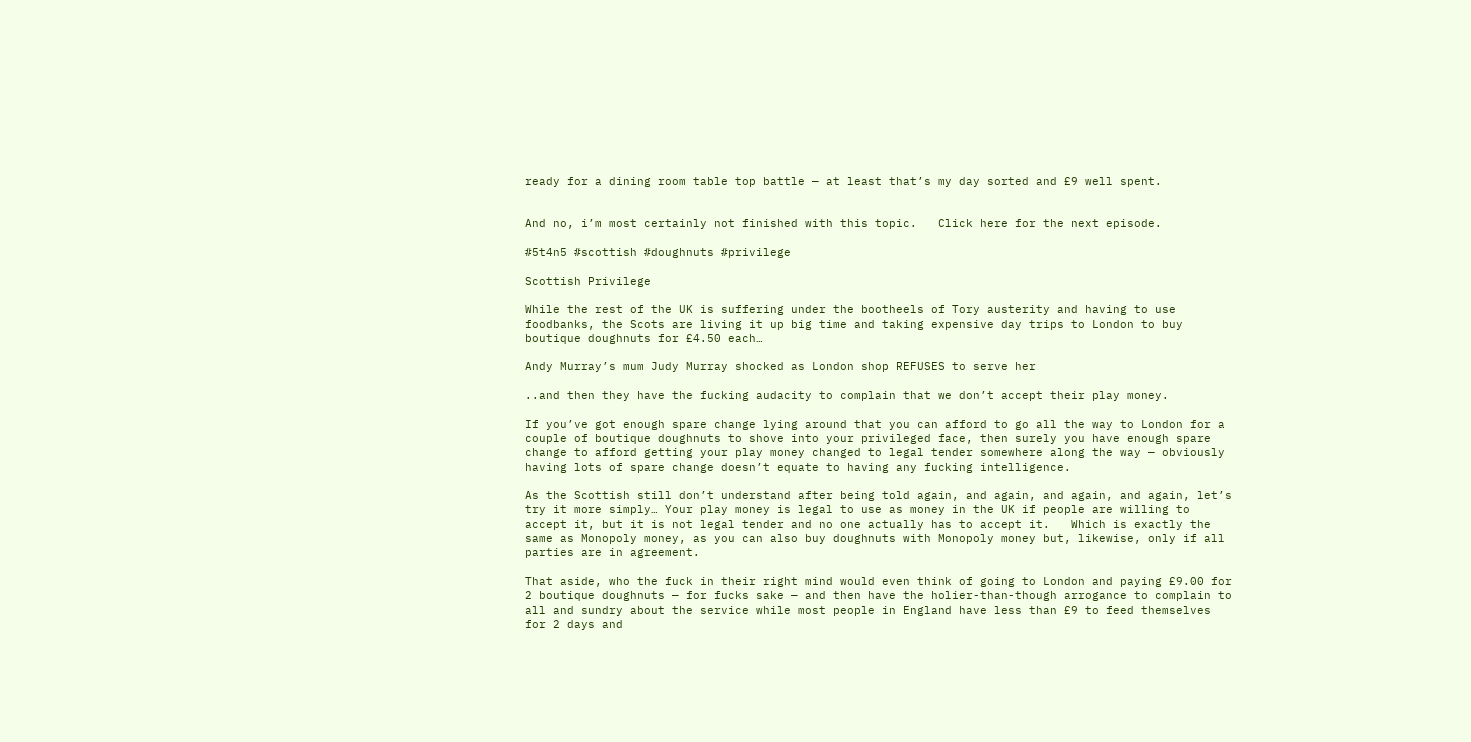ready for a dining room table top battle — at least that’s my day sorted and £9 well spent.


And no, i’m most certainly not finished with this topic.   Click here for the next episode.

#5t4n5 #scottish #doughnuts #privilege

Scottish Privilege

While the rest of the UK is suffering under the bootheels of Tory austerity and having to use foodbanks, the Scots are living it up big time and taking expensive day trips to London to buy boutique doughnuts for £4.50 each…

Andy Murray’s mum Judy Murray shocked as London shop REFUSES to serve her

..and then they have the fucking audacity to complain that we don’t accept their play money.

If you’ve got enough spare change lying around that you can afford to go all the way to London for a couple of boutique doughnuts to shove into your privileged face, then surely you have enough spare change to afford getting your play money changed to legal tender somewhere along the way — obviously having lots of spare change doesn’t equate to having any fucking intelligence.

As the Scottish still don’t understand after being told again, and again, and again, and again, let’s try it more simply… Your play money is legal to use as money in the UK if people are willing to accept it, but it is not legal tender and no one actually has to accept it.   Which is exactly the same as Monopoly money, as you can also buy doughnuts with Monopoly money but, likewise, only if all parties are in agreement.

That aside, who the fuck in their right mind would even think of going to London and paying £9.00 for 2 boutique doughnuts — for fucks sake — and then have the holier-than-though arrogance to complain to all and sundry about the service while most people in England have less than £9 to feed themselves for 2 days and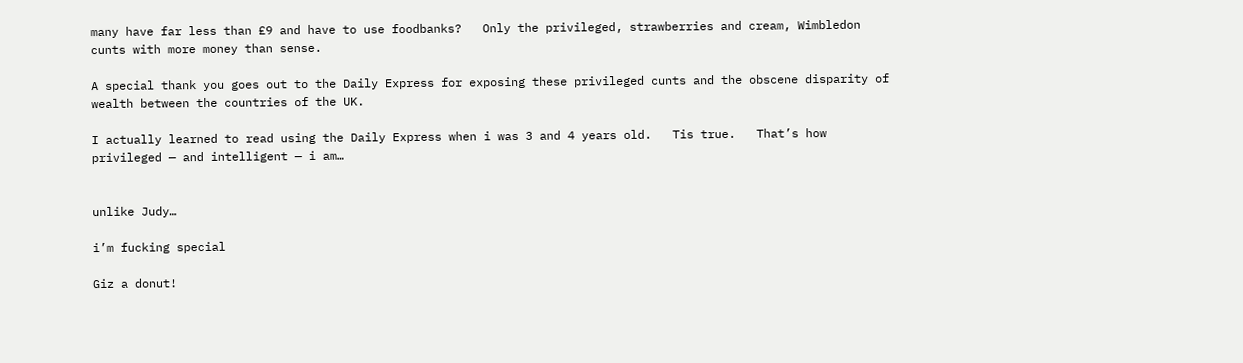many have far less than £9 and have to use foodbanks?   Only the privileged, strawberries and cream, Wimbledon cunts with more money than sense.

A special thank you goes out to the Daily Express for exposing these privileged cunts and the obscene disparity of wealth between the countries of the UK.

I actually learned to read using the Daily Express when i was 3 and 4 years old.   Tis true.   That’s how privileged — and intelligent — i am…


unlike Judy…

i’m fucking special

Giz a donut!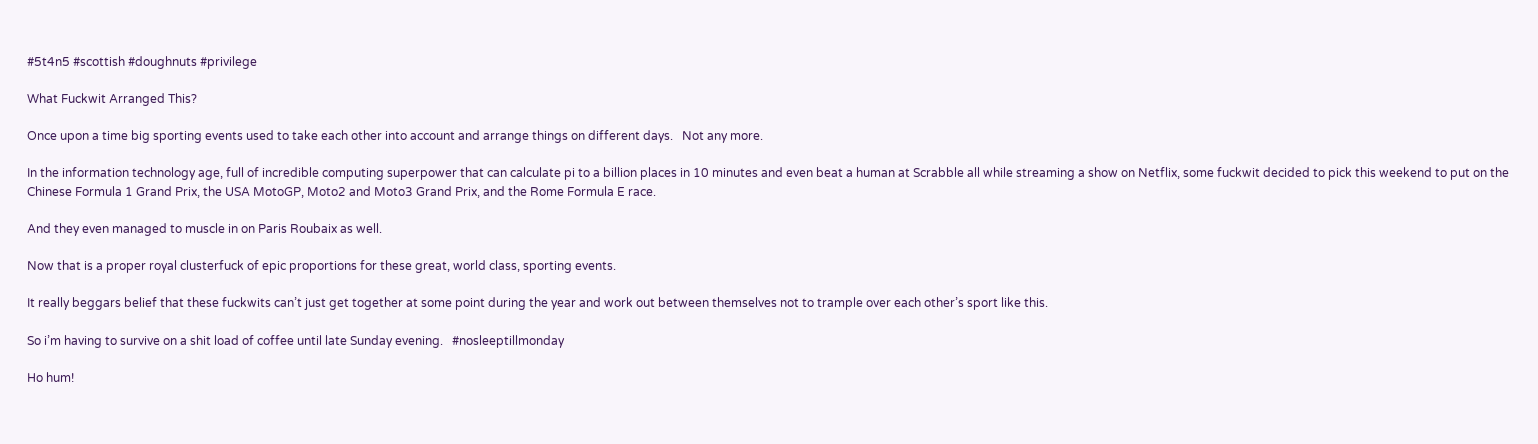#5t4n5 #scottish #doughnuts #privilege

What Fuckwit Arranged This?

Once upon a time big sporting events used to take each other into account and arrange things on different days.   Not any more.

In the information technology age, full of incredible computing superpower that can calculate pi to a billion places in 10 minutes and even beat a human at Scrabble all while streaming a show on Netflix, some fuckwit decided to pick this weekend to put on the Chinese Formula 1 Grand Prix, the USA MotoGP, Moto2 and Moto3 Grand Prix, and the Rome Formula E race.

And they even managed to muscle in on Paris Roubaix as well.

Now that is a proper royal clusterfuck of epic proportions for these great, world class, sporting events.

It really beggars belief that these fuckwits can’t just get together at some point during the year and work out between themselves not to trample over each other’s sport like this.

So i’m having to survive on a shit load of coffee until late Sunday evening.   #nosleeptillmonday

Ho hum!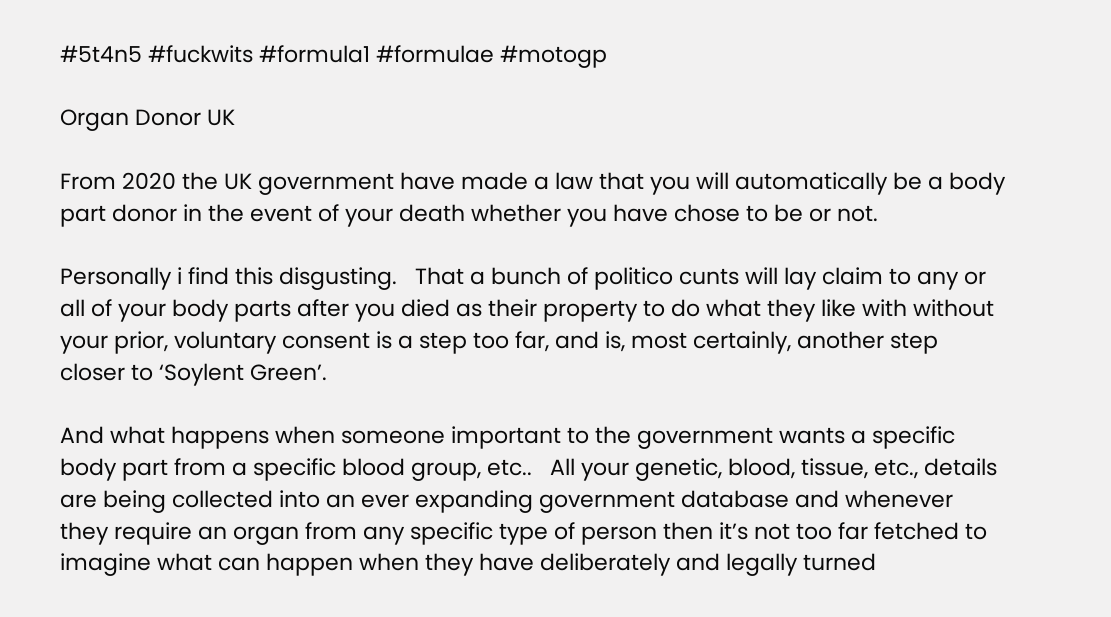#5t4n5 #fuckwits #formula1 #formulae #motogp

Organ Donor UK

From 2020 the UK government have made a law that you will automatically be a body part donor in the event of your death whether you have chose to be or not.

Personally i find this disgusting.   That a bunch of politico cunts will lay claim to any or all of your body parts after you died as their property to do what they like with without your prior, voluntary consent is a step too far, and is, most certainly, another step closer to ‘Soylent Green’.

And what happens when someone important to the government wants a specific body part from a specific blood group, etc..   All your genetic, blood, tissue, etc., details are being collected into an ever expanding government database and whenever they require an organ from any specific type of person then it’s not too far fetched to imagine what can happen when they have deliberately and legally turned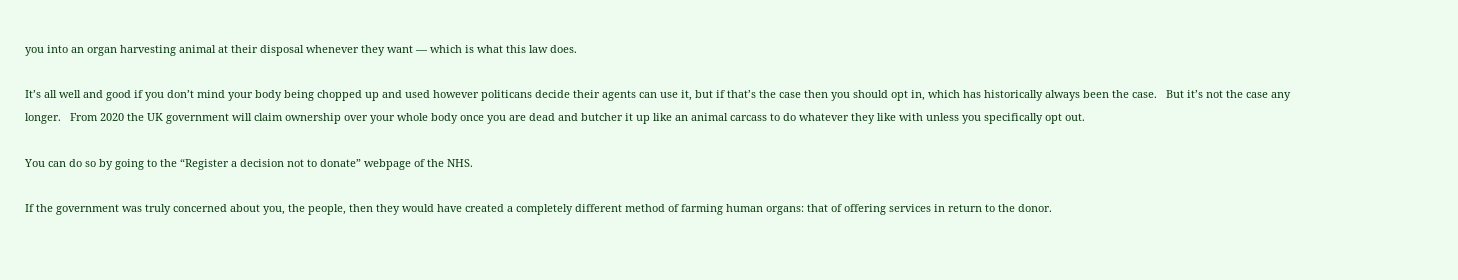you into an organ harvesting animal at their disposal whenever they want — which is what this law does.

It’s all well and good if you don’t mind your body being chopped up and used however politicans decide their agents can use it, but if that’s the case then you should opt in, which has historically always been the case.   But it’s not the case any longer.   From 2020 the UK government will claim ownership over your whole body once you are dead and butcher it up like an animal carcass to do whatever they like with unless you specifically opt out.

You can do so by going to the “Register a decision not to donate” webpage of the NHS.

If the government was truly concerned about you, the people, then they would have created a completely different method of farming human organs: that of offering services in return to the donor.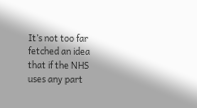It’s not too far fetched an idea that if the NHS uses any part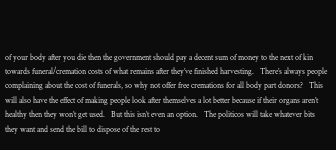of your body after you die then the government should pay a decent sum of money to the next of kin towards funeral/cremation costs of what remains after they’ve finished harvesting.   There’s always people complaining about the cost of funerals, so why not offer free cremations for all body part donors?   This will also have the effect of making people look after themselves a lot better because if their organs aren’t healthy then they won’t get used.   But this isn’t even an option.   The politicos will take whatever bits they want and send the bill to dispose of the rest to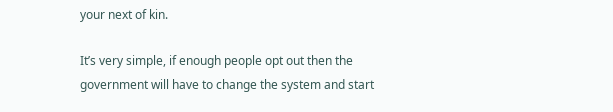your next of kin.

It’s very simple, if enough people opt out then the government will have to change the system and start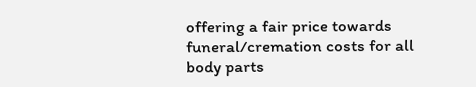offering a fair price towards funeral/cremation costs for all body parts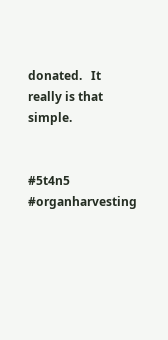donated.   It really is that simple.


#5t4n5 #organharvesting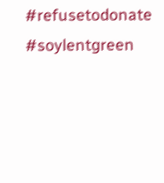#refusetodonate #soylentgreen